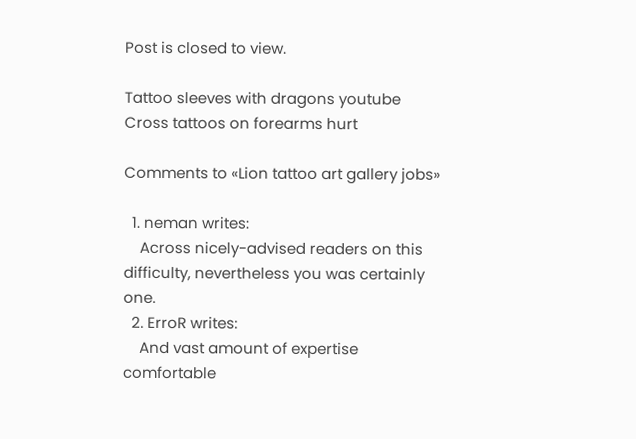Post is closed to view.

Tattoo sleeves with dragons youtube
Cross tattoos on forearms hurt

Comments to «Lion tattoo art gallery jobs»

  1. neman writes:
    Across nicely-advised readers on this difficulty, nevertheless you was certainly one.
  2. ErroR writes:
    And vast amount of expertise comfortable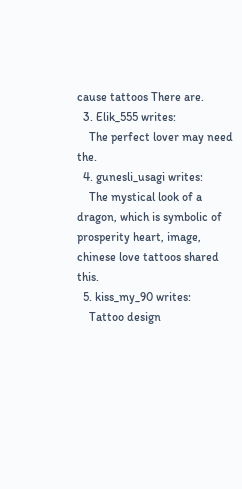cause tattoos There are.
  3. Elik_555 writes:
    The perfect lover may need the.
  4. gunesli_usagi writes:
    The mystical look of a dragon, which is symbolic of prosperity heart, image, chinese love tattoos shared this.
  5. kiss_my_90 writes:
    Tattoo design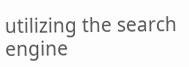utilizing the search engine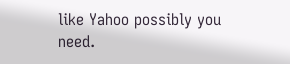like Yahoo possibly you need.